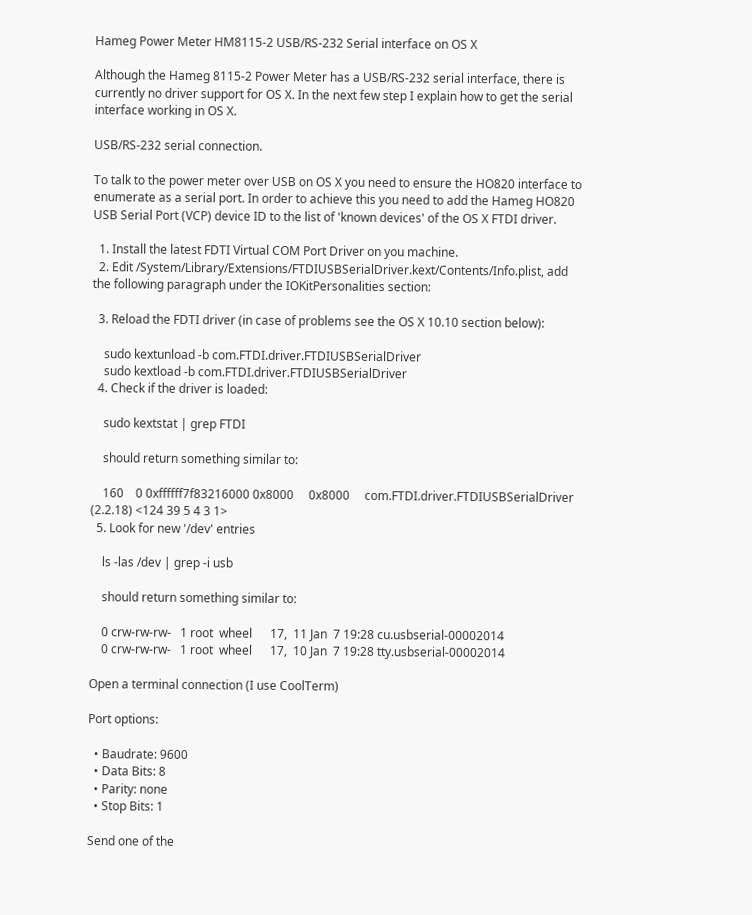Hameg Power Meter HM8115-2 USB/RS-232 Serial interface on OS X

Although the Hameg 8115-2 Power Meter has a USB/RS-232 serial interface, there is currently no driver support for OS X. In the next few step I explain how to get the serial interface working in OS X.

USB/RS-232 serial connection.

To talk to the power meter over USB on OS X you need to ensure the HO820 interface to enumerate as a serial port. In order to achieve this you need to add the Hameg HO820 USB Serial Port (VCP) device ID to the list of 'known devices' of the OS X FTDI driver.

  1. Install the latest FDTI Virtual COM Port Driver on you machine.
  2. Edit /System/Library/Extensions/FTDIUSBSerialDriver.kext/Contents/Info.plist, add the following paragraph under the IOKitPersonalities section:

  3. Reload the FDTI driver (in case of problems see the OS X 10.10 section below):

    sudo kextunload -b com.FTDI.driver.FTDIUSBSerialDriver
    sudo kextload -b com.FTDI.driver.FTDIUSBSerialDriver
  4. Check if the driver is loaded:

    sudo kextstat | grep FTDI

    should return something similar to:

    160    0 0xffffff7f83216000 0x8000     0x8000     com.FTDI.driver.FTDIUSBSerialDriver (2.2.18) <124 39 5 4 3 1>
  5. Look for new '/dev' entries

    ls -las /dev | grep -i usb

    should return something similar to:

    0 crw-rw-rw-   1 root  wheel      17,  11 Jan  7 19:28 cu.usbserial-00002014
    0 crw-rw-rw-   1 root  wheel      17,  10 Jan  7 19:28 tty.usbserial-00002014

Open a terminal connection (I use CoolTerm)

Port options:

  • Baudrate: 9600
  • Data Bits: 8
  • Parity: none
  • Stop Bits: 1

Send one of the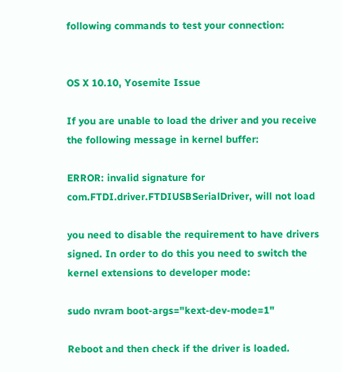following commands to test your connection:


OS X 10.10, Yosemite Issue

If you are unable to load the driver and you receive the following message in kernel buffer:

ERROR: invalid signature for com.FTDI.driver.FTDIUSBSerialDriver, will not load

you need to disable the requirement to have drivers signed. In order to do this you need to switch the kernel extensions to developer mode:

sudo nvram boot-args="kext-dev-mode=1"

Reboot and then check if the driver is loaded.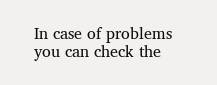In case of problems you can check the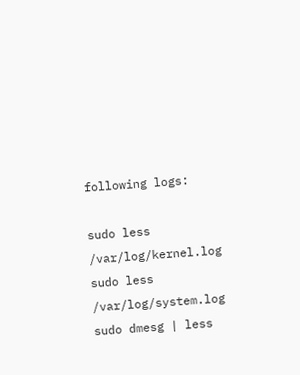following logs:

sudo less /var/log/kernel.log
sudo less /var/log/system.log
sudo dmesg | less